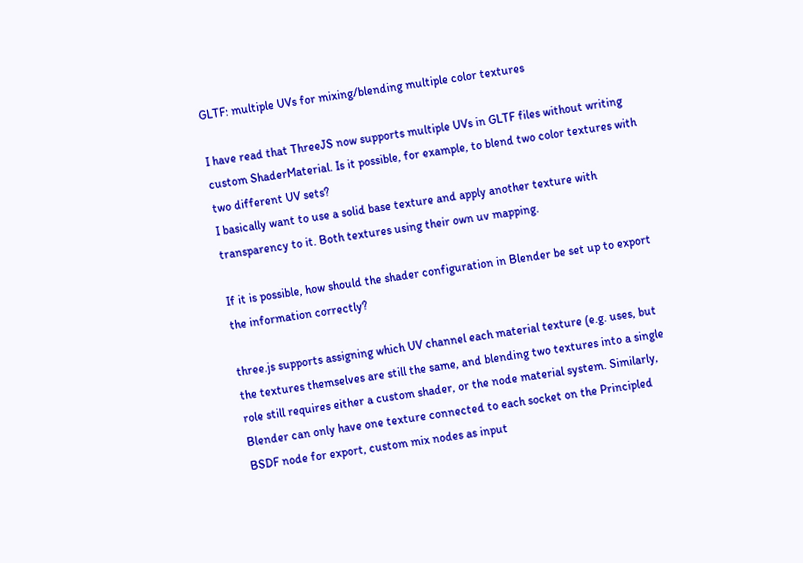GLTF: multiple UVs for mixing/blending multiple color textures

I have read that ThreeJS now supports multiple UVs in GLTF files without writing custom ShaderMaterial. Is it possible, for example, to blend two color textures with two different UV sets?
I basically want to use a solid base texture and apply another texture with transparency to it. Both textures using their own uv mapping.

If it is possible, how should the shader configuration in Blender be set up to export the information correctly?

three.js supports assigning which UV channel each material texture (e.g. uses, but the textures themselves are still the same, and blending two textures into a single role still requires either a custom shader, or the node material system. Similarly, Blender can only have one texture connected to each socket on the Principled BSDF node for export, custom mix nodes as input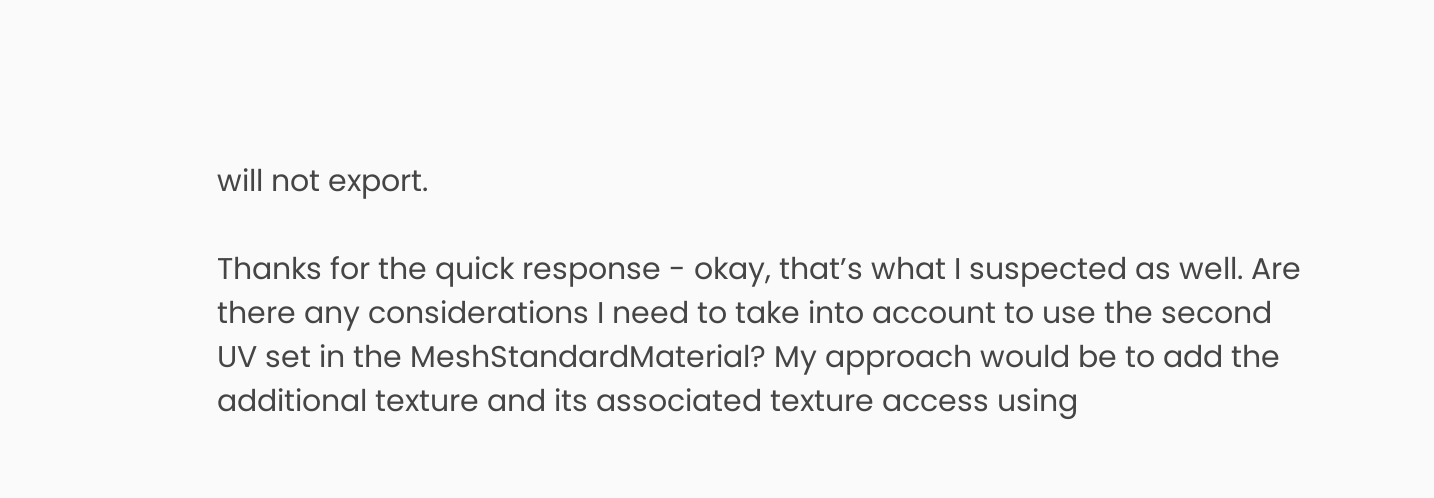will not export.

Thanks for the quick response - okay, that’s what I suspected as well. Are there any considerations I need to take into account to use the second UV set in the MeshStandardMaterial? My approach would be to add the additional texture and its associated texture access using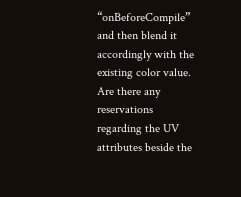“onBeforeCompile” and then blend it accordingly with the existing color value. Are there any reservations regarding the UV attributes beside the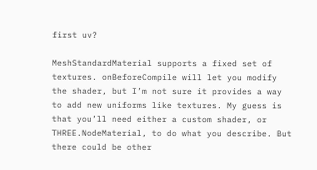first uv?

MeshStandardMaterial supports a fixed set of textures. onBeforeCompile will let you modify the shader, but I’m not sure it provides a way to add new uniforms like textures. My guess is that you’ll need either a custom shader, or THREE.NodeMaterial, to do what you describe. But there could be other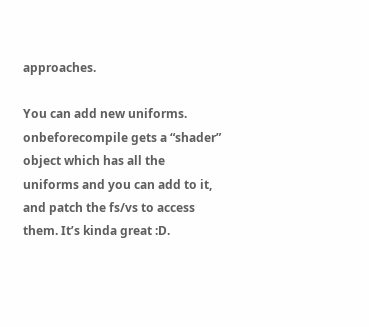approaches.

You can add new uniforms. onbeforecompile gets a “shader” object which has all the uniforms and you can add to it, and patch the fs/vs to access them. It’s kinda great :D.